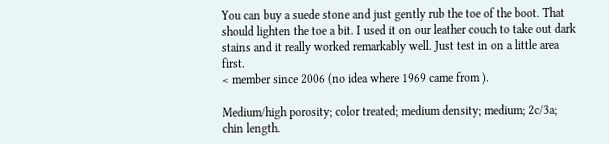You can buy a suede stone and just gently rub the toe of the boot. That should lighten the toe a bit. I used it on our leather couch to take out dark stains and it really worked remarkably well. Just test in on a little area first.
< member since 2006 (no idea where 1969 came from ).

Medium/high porosity; color treated; medium density; medium; 2c/3a; chin length.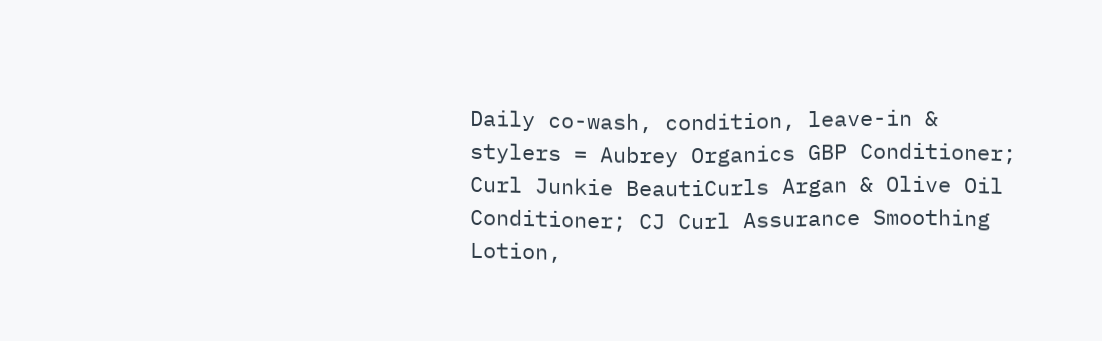Daily co-wash, condition, leave-in & stylers = Aubrey Organics GBP Conditioner; Curl Junkie BeautiCurls Argan & Olive Oil Conditioner; CJ Curl Assurance Smoothing Lotion,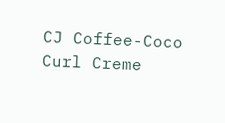CJ Coffee-Coco Curl Creme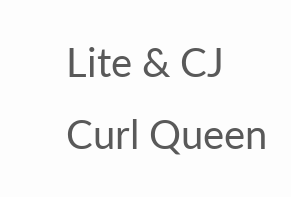Lite & CJ Curl Queen